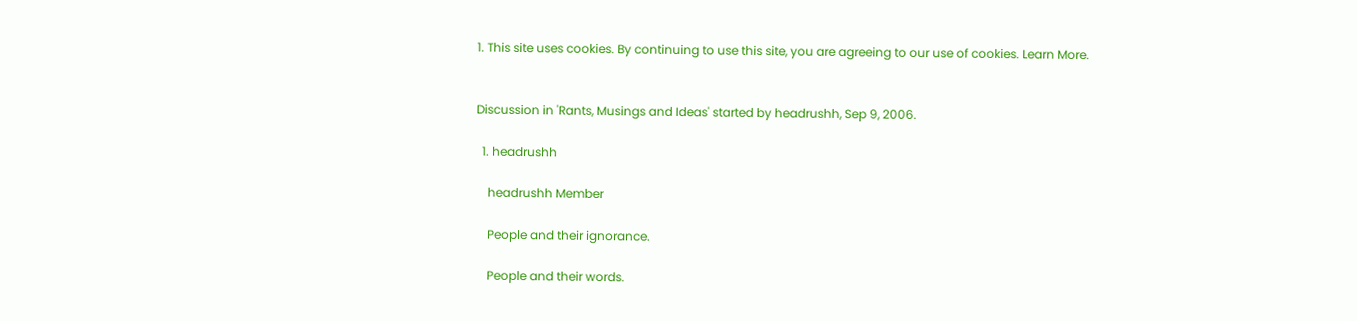1. This site uses cookies. By continuing to use this site, you are agreeing to our use of cookies. Learn More.


Discussion in 'Rants, Musings and Ideas' started by headrushh, Sep 9, 2006.

  1. headrushh

    headrushh Member

    People and their ignorance.

    People and their words.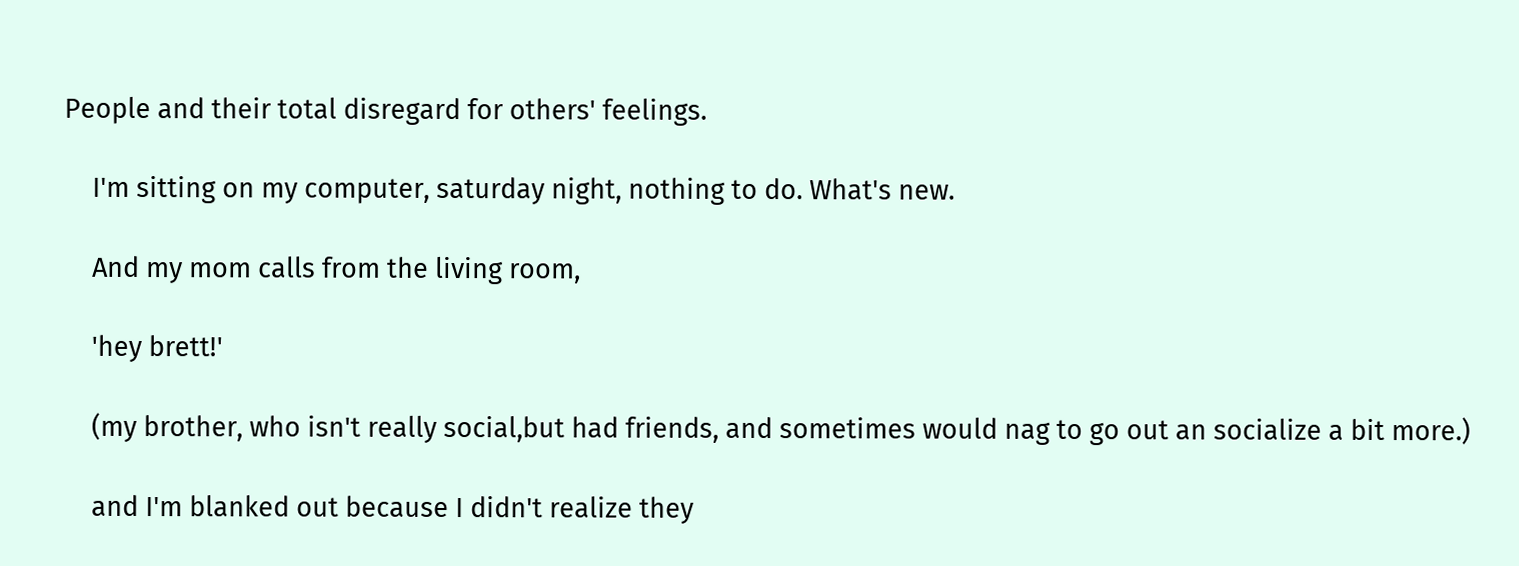People and their total disregard for others' feelings.

    I'm sitting on my computer, saturday night, nothing to do. What's new.

    And my mom calls from the living room,

    'hey brett!'

    (my brother, who isn't really social,but had friends, and sometimes would nag to go out an socialize a bit more.)

    and I'm blanked out because I didn't realize they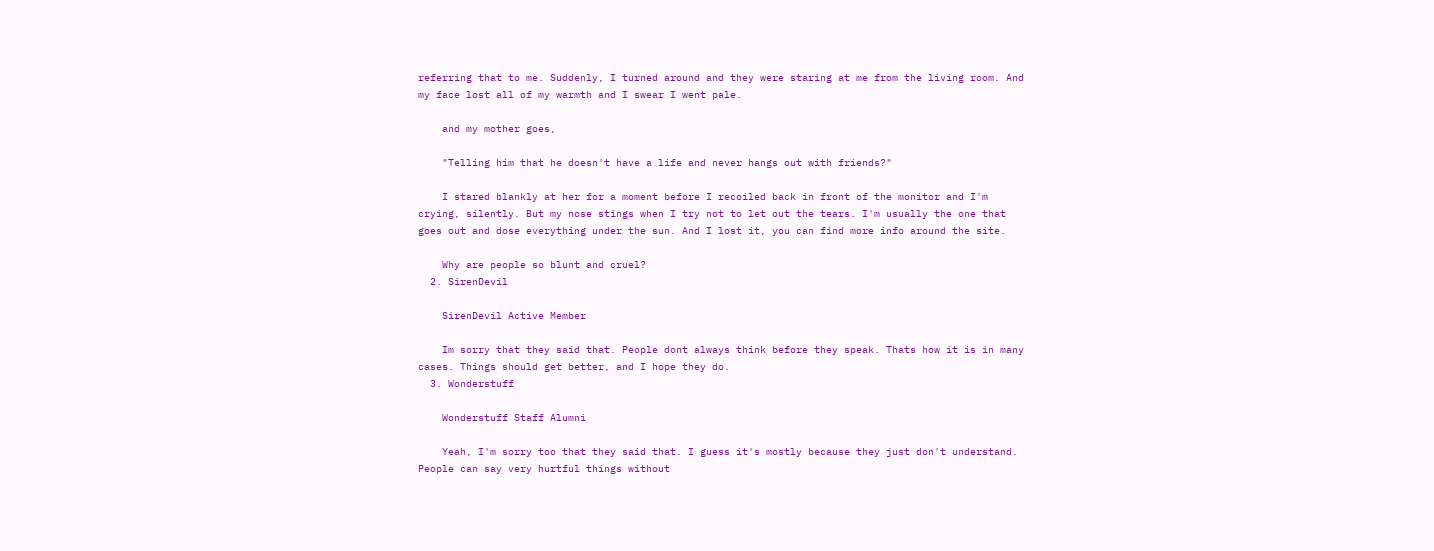referring that to me. Suddenly, I turned around and they were staring at me from the living room. And my face lost all of my warmth and I swear I went pale.

    and my mother goes,

    "Telling him that he doesn't have a life and never hangs out with friends?"

    I stared blankly at her for a moment before I recoiled back in front of the monitor and I'm crying, silently. But my nose stings when I try not to let out the tears. I'm usually the one that goes out and dose everything under the sun. And I lost it, you can find more info around the site.

    Why are people so blunt and cruel?
  2. SirenDevil

    SirenDevil Active Member

    Im sorry that they said that. People dont always think before they speak. Thats how it is in many cases. Things should get better, and I hope they do.
  3. Wonderstuff

    Wonderstuff Staff Alumni

    Yeah, I'm sorry too that they said that. I guess it's mostly because they just don't understand. People can say very hurtful things without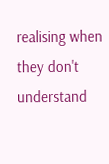realising when they don't understand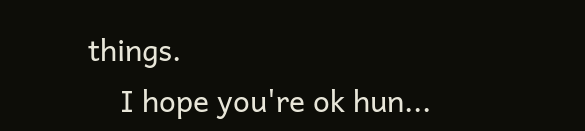things.
    I hope you're ok hun...